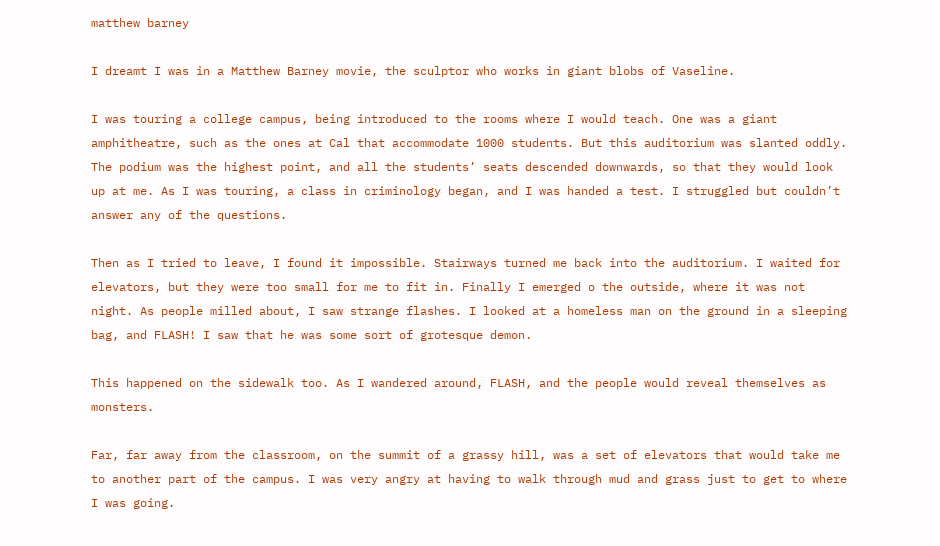matthew barney

I dreamt I was in a Matthew Barney movie, the sculptor who works in giant blobs of Vaseline.

I was touring a college campus, being introduced to the rooms where I would teach. One was a giant amphitheatre, such as the ones at Cal that accommodate 1000 students. But this auditorium was slanted oddly. The podium was the highest point, and all the students’ seats descended downwards, so that they would look up at me. As I was touring, a class in criminology began, and I was handed a test. I struggled but couldn’t answer any of the questions.

Then as I tried to leave, I found it impossible. Stairways turned me back into the auditorium. I waited for elevators, but they were too small for me to fit in. Finally I emerged o the outside, where it was not night. As people milled about, I saw strange flashes. I looked at a homeless man on the ground in a sleeping bag, and FLASH! I saw that he was some sort of grotesque demon.

This happened on the sidewalk too. As I wandered around, FLASH, and the people would reveal themselves as monsters.

Far, far away from the classroom, on the summit of a grassy hill, was a set of elevators that would take me to another part of the campus. I was very angry at having to walk through mud and grass just to get to where I was going.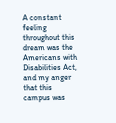A constant feeling throughout this dream was the Americans with Disabilities Act, and my anger that this campus was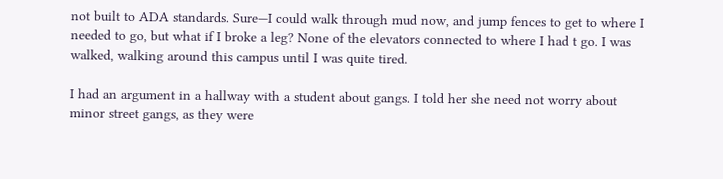not built to ADA standards. Sure—I could walk through mud now, and jump fences to get to where I needed to go, but what if I broke a leg? None of the elevators connected to where I had t go. I was walked, walking around this campus until I was quite tired.

I had an argument in a hallway with a student about gangs. I told her she need not worry about minor street gangs, as they were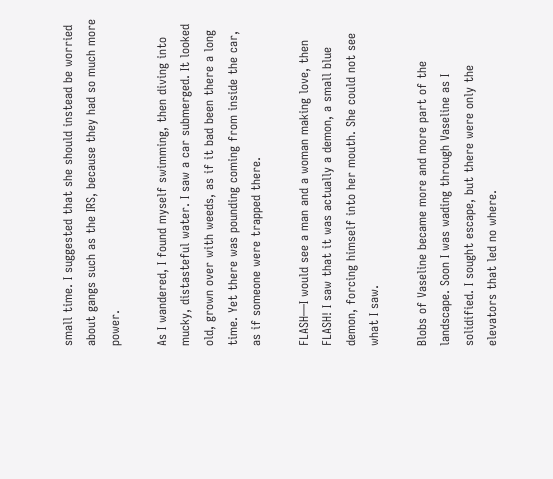small time. I suggested that she should instead be worried about gangs such as the IRS, because they had so much more power.

As I wandered, I found myself swimming, then diving into mucky, distasteful water. I saw a car submerged. It looked old, grown over with weeds, as if it bad been there a long time. Yet there was pounding coming from inside the car, as if someone were trapped there.

FLASH—I would see a man and a woman making love, then FLASH! I saw that it was actually a demon, a small blue demon, forcing himself into her mouth. She could not see what I saw.

Blobs of Vaseline became more and more part of the landscape. Soon I was wading through Vaseline as I solidified. I sought escape, but there were only the elevators that led no where.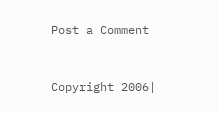Post a Comment


Copyright 2006|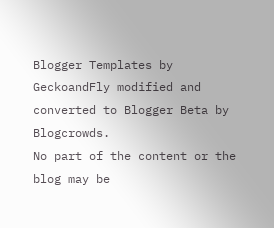Blogger Templates by GeckoandFly modified and converted to Blogger Beta by Blogcrowds.
No part of the content or the blog may be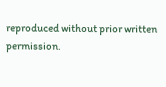reproduced without prior written permission.